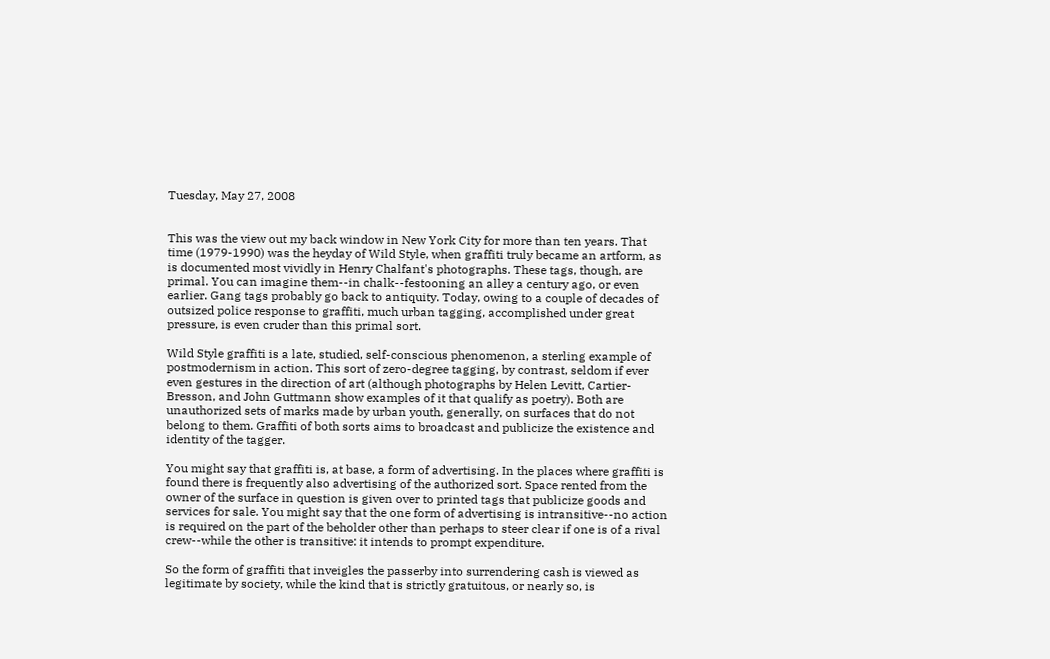Tuesday, May 27, 2008


This was the view out my back window in New York City for more than ten years. That time (1979-1990) was the heyday of Wild Style, when graffiti truly became an artform, as is documented most vividly in Henry Chalfant's photographs. These tags, though, are primal. You can imagine them--in chalk--festooning an alley a century ago, or even earlier. Gang tags probably go back to antiquity. Today, owing to a couple of decades of outsized police response to graffiti, much urban tagging, accomplished under great pressure, is even cruder than this primal sort.

Wild Style graffiti is a late, studied, self-conscious phenomenon, a sterling example of postmodernism in action. This sort of zero-degree tagging, by contrast, seldom if ever even gestures in the direction of art (although photographs by Helen Levitt, Cartier-Bresson, and John Guttmann show examples of it that qualify as poetry). Both are unauthorized sets of marks made by urban youth, generally, on surfaces that do not belong to them. Graffiti of both sorts aims to broadcast and publicize the existence and identity of the tagger.

You might say that graffiti is, at base, a form of advertising. In the places where graffiti is found there is frequently also advertising of the authorized sort. Space rented from the owner of the surface in question is given over to printed tags that publicize goods and services for sale. You might say that the one form of advertising is intransitive--no action is required on the part of the beholder other than perhaps to steer clear if one is of a rival crew--while the other is transitive: it intends to prompt expenditure.

So the form of graffiti that inveigles the passerby into surrendering cash is viewed as legitimate by society, while the kind that is strictly gratuitous, or nearly so, is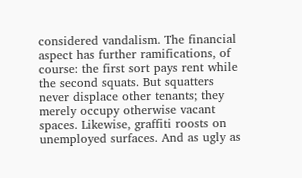considered vandalism. The financial aspect has further ramifications, of course: the first sort pays rent while the second squats. But squatters never displace other tenants; they merely occupy otherwise vacant spaces. Likewise, graffiti roosts on unemployed surfaces. And as ugly as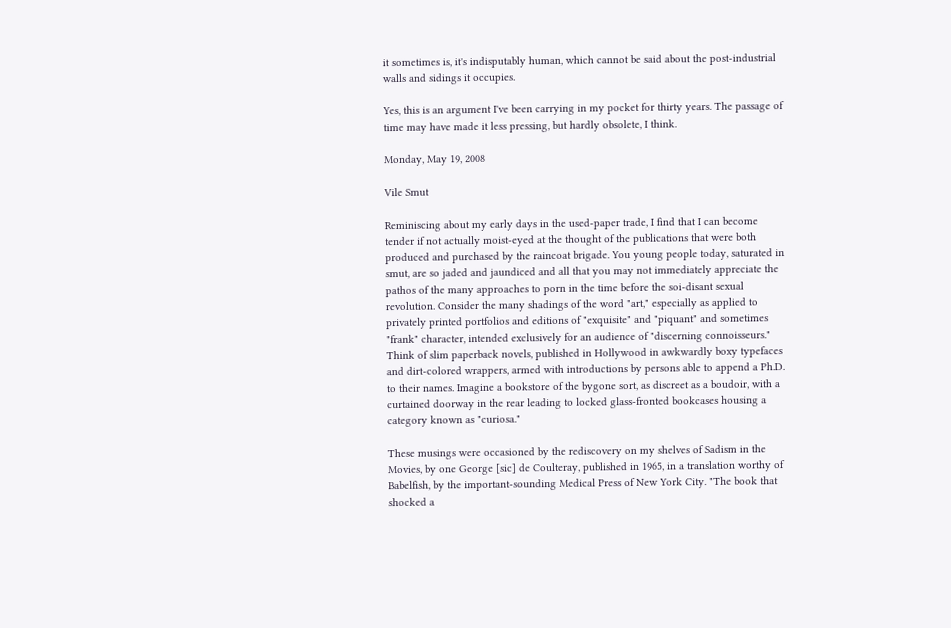it sometimes is, it's indisputably human, which cannot be said about the post-industrial walls and sidings it occupies.

Yes, this is an argument I've been carrying in my pocket for thirty years. The passage of time may have made it less pressing, but hardly obsolete, I think.

Monday, May 19, 2008

Vile Smut

Reminiscing about my early days in the used-paper trade, I find that I can become tender if not actually moist-eyed at the thought of the publications that were both produced and purchased by the raincoat brigade. You young people today, saturated in smut, are so jaded and jaundiced and all that you may not immediately appreciate the pathos of the many approaches to porn in the time before the soi-disant sexual revolution. Consider the many shadings of the word "art," especially as applied to privately printed portfolios and editions of "exquisite" and "piquant" and sometimes "frank" character, intended exclusively for an audience of "discerning connoisseurs." Think of slim paperback novels, published in Hollywood in awkwardly boxy typefaces and dirt-colored wrappers, armed with introductions by persons able to append a Ph.D. to their names. Imagine a bookstore of the bygone sort, as discreet as a boudoir, with a curtained doorway in the rear leading to locked glass-fronted bookcases housing a category known as "curiosa."

These musings were occasioned by the rediscovery on my shelves of Sadism in the Movies, by one George [sic] de Coulteray, published in 1965, in a translation worthy of Babelfish, by the important-sounding Medical Press of New York City. "The book that shocked a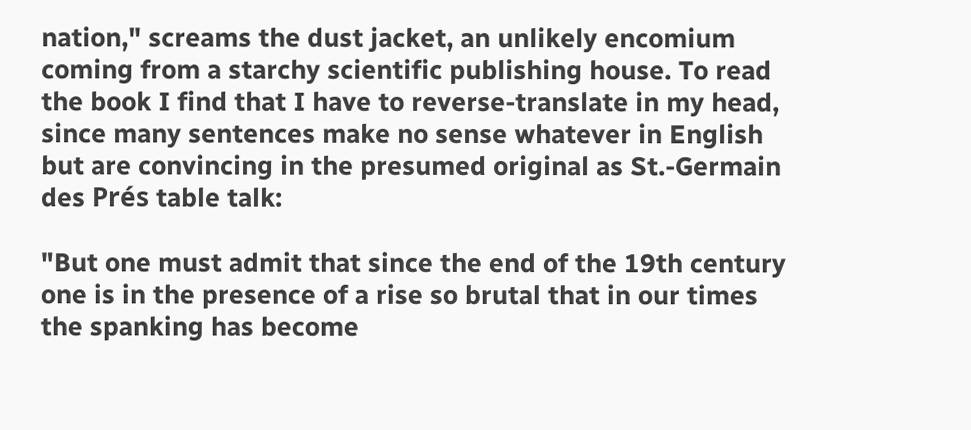nation," screams the dust jacket, an unlikely encomium coming from a starchy scientific publishing house. To read the book I find that I have to reverse-translate in my head, since many sentences make no sense whatever in English but are convincing in the presumed original as St.-Germain des Prés table talk:

"But one must admit that since the end of the 19th century one is in the presence of a rise so brutal that in our times the spanking has become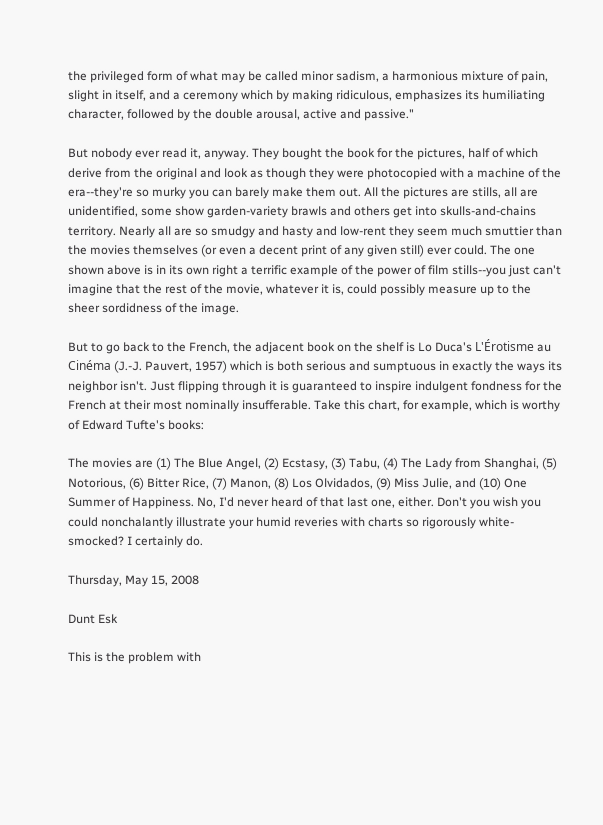the privileged form of what may be called minor sadism, a harmonious mixture of pain, slight in itself, and a ceremony which by making ridiculous, emphasizes its humiliating character, followed by the double arousal, active and passive."

But nobody ever read it, anyway. They bought the book for the pictures, half of which derive from the original and look as though they were photocopied with a machine of the era--they're so murky you can barely make them out. All the pictures are stills, all are unidentified, some show garden-variety brawls and others get into skulls-and-chains territory. Nearly all are so smudgy and hasty and low-rent they seem much smuttier than the movies themselves (or even a decent print of any given still) ever could. The one shown above is in its own right a terrific example of the power of film stills--you just can't imagine that the rest of the movie, whatever it is, could possibly measure up to the sheer sordidness of the image.

But to go back to the French, the adjacent book on the shelf is Lo Duca's L'Érotisme au Cinéma (J.-J. Pauvert, 1957) which is both serious and sumptuous in exactly the ways its neighbor isn't. Just flipping through it is guaranteed to inspire indulgent fondness for the French at their most nominally insufferable. Take this chart, for example, which is worthy of Edward Tufte's books:

The movies are (1) The Blue Angel, (2) Ecstasy, (3) Tabu, (4) The Lady from Shanghai, (5) Notorious, (6) Bitter Rice, (7) Manon, (8) Los Olvidados, (9) Miss Julie, and (10) One Summer of Happiness. No, I'd never heard of that last one, either. Don't you wish you could nonchalantly illustrate your humid reveries with charts so rigorously white-smocked? I certainly do.

Thursday, May 15, 2008

Dunt Esk

This is the problem with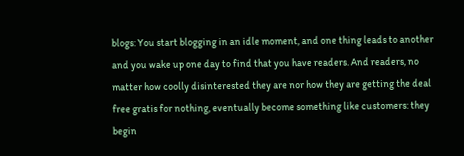blogs: You start blogging in an idle moment, and one thing leads to another and you wake up one day to find that you have readers. And readers, no matter how coolly disinterested they are nor how they are getting the deal free gratis for nothing, eventually become something like customers: they begin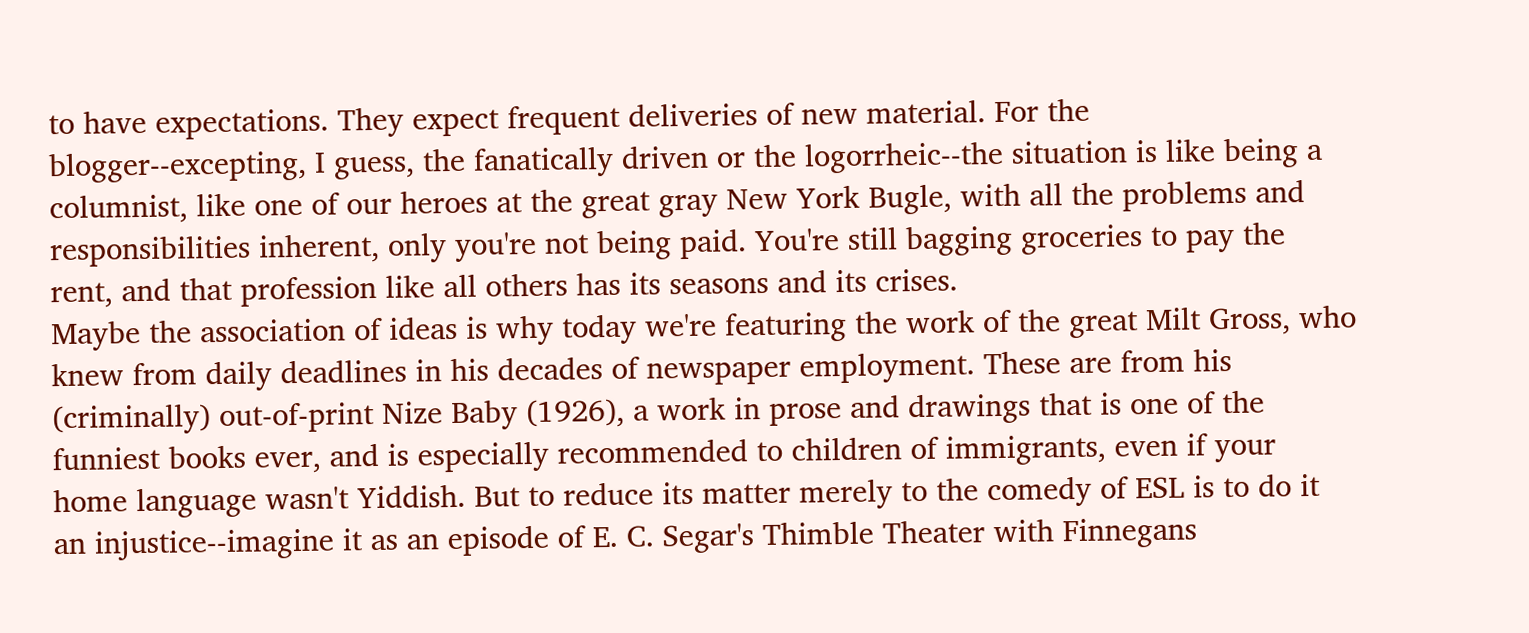to have expectations. They expect frequent deliveries of new material. For the blogger--excepting, I guess, the fanatically driven or the logorrheic--the situation is like being a columnist, like one of our heroes at the great gray New York Bugle, with all the problems and responsibilities inherent, only you're not being paid. You're still bagging groceries to pay the rent, and that profession like all others has its seasons and its crises.
Maybe the association of ideas is why today we're featuring the work of the great Milt Gross, who knew from daily deadlines in his decades of newspaper employment. These are from his (criminally) out-of-print Nize Baby (1926), a work in prose and drawings that is one of the funniest books ever, and is especially recommended to children of immigrants, even if your home language wasn't Yiddish. But to reduce its matter merely to the comedy of ESL is to do it an injustice--imagine it as an episode of E. C. Segar's Thimble Theater with Finnegans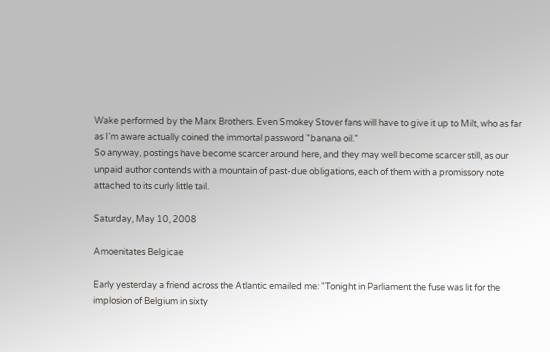Wake performed by the Marx Brothers. Even Smokey Stover fans will have to give it up to Milt, who as far as I'm aware actually coined the immortal password "banana oil."
So anyway, postings have become scarcer around here, and they may well become scarcer still, as our unpaid author contends with a mountain of past-due obligations, each of them with a promissory note attached to its curly little tail.

Saturday, May 10, 2008

Amoenitates Belgicae

Early yesterday a friend across the Atlantic emailed me: "Tonight in Parliament the fuse was lit for the implosion of Belgium in sixty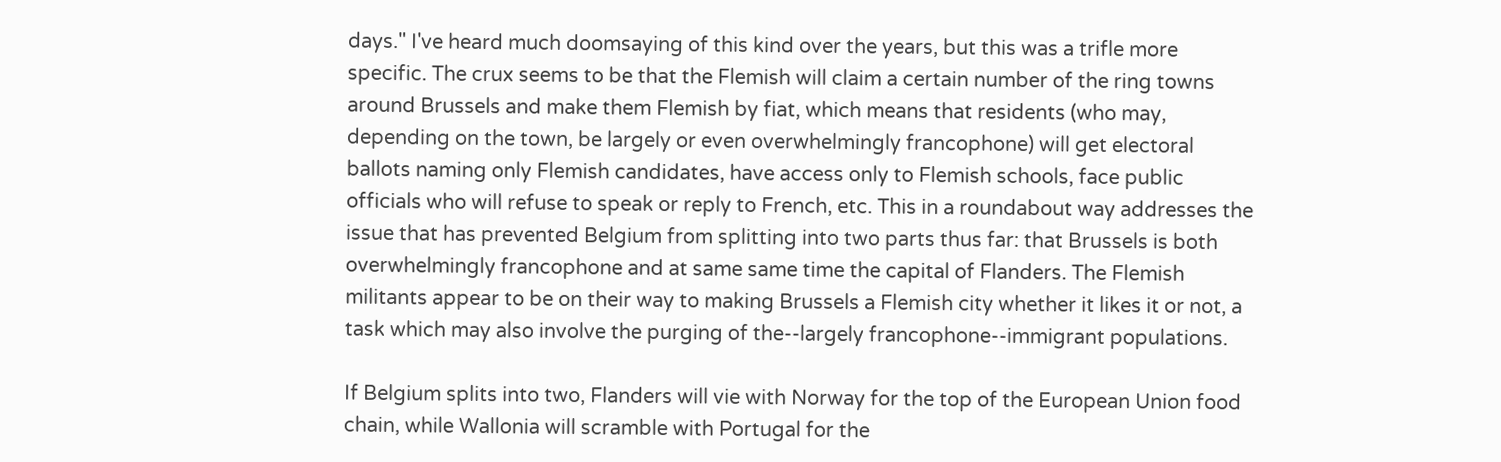days." I've heard much doomsaying of this kind over the years, but this was a trifle more specific. The crux seems to be that the Flemish will claim a certain number of the ring towns around Brussels and make them Flemish by fiat, which means that residents (who may, depending on the town, be largely or even overwhelmingly francophone) will get electoral ballots naming only Flemish candidates, have access only to Flemish schools, face public officials who will refuse to speak or reply to French, etc. This in a roundabout way addresses the issue that has prevented Belgium from splitting into two parts thus far: that Brussels is both overwhelmingly francophone and at same same time the capital of Flanders. The Flemish militants appear to be on their way to making Brussels a Flemish city whether it likes it or not, a task which may also involve the purging of the--largely francophone--immigrant populations.

If Belgium splits into two, Flanders will vie with Norway for the top of the European Union food chain, while Wallonia will scramble with Portugal for the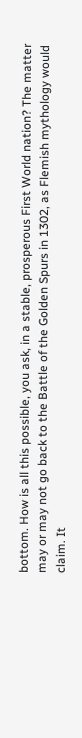bottom. How is all this possible, you ask, in a stable, prosperous First World nation? The matter may or may not go back to the Battle of the Golden Spurs in 1302, as Flemish mythology would claim. It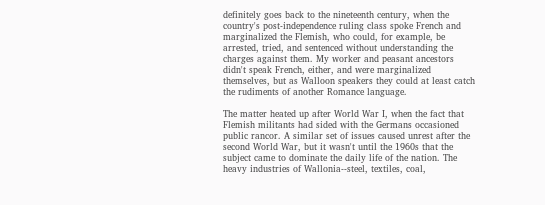definitely goes back to the nineteenth century, when the country's post-independence ruling class spoke French and marginalized the Flemish, who could, for example, be arrested, tried, and sentenced without understanding the charges against them. My worker and peasant ancestors didn't speak French, either, and were marginalized themselves, but as Walloon speakers they could at least catch the rudiments of another Romance language.

The matter heated up after World War I, when the fact that Flemish militants had sided with the Germans occasioned public rancor. A similar set of issues caused unrest after the second World War, but it wasn't until the 1960s that the subject came to dominate the daily life of the nation. The heavy industries of Wallonia--steel, textiles, coal,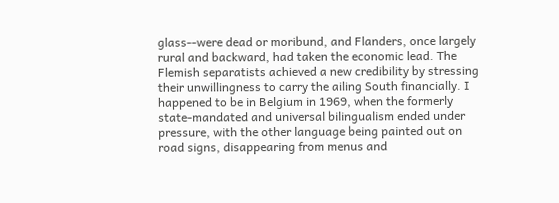glass--were dead or moribund, and Flanders, once largely rural and backward, had taken the economic lead. The Flemish separatists achieved a new credibility by stressing their unwillingness to carry the ailing South financially. I happened to be in Belgium in 1969, when the formerly state-mandated and universal bilingualism ended under pressure, with the other language being painted out on road signs, disappearing from menus and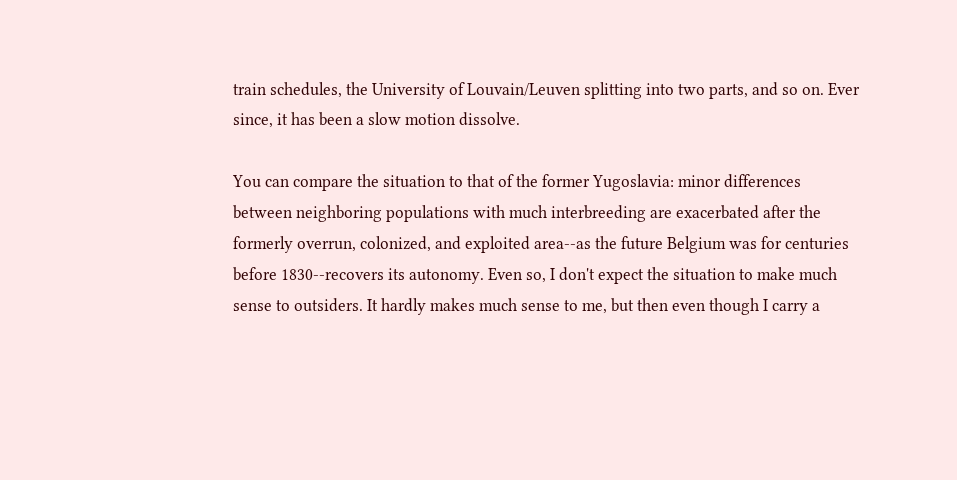train schedules, the University of Louvain/Leuven splitting into two parts, and so on. Ever since, it has been a slow motion dissolve.

You can compare the situation to that of the former Yugoslavia: minor differences between neighboring populations with much interbreeding are exacerbated after the formerly overrun, colonized, and exploited area--as the future Belgium was for centuries before 1830--recovers its autonomy. Even so, I don't expect the situation to make much sense to outsiders. It hardly makes much sense to me, but then even though I carry a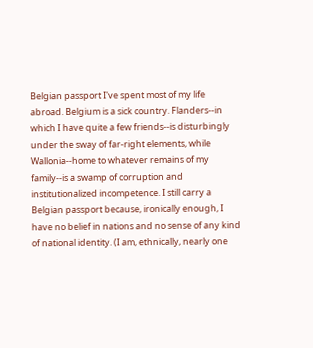Belgian passport I've spent most of my life abroad. Belgium is a sick country. Flanders--in which I have quite a few friends--is disturbingly under the sway of far-right elements, while Wallonia--home to whatever remains of my family--is a swamp of corruption and institutionalized incompetence. I still carry a Belgian passport because, ironically enough, I have no belief in nations and no sense of any kind of national identity. (I am, ethnically, nearly one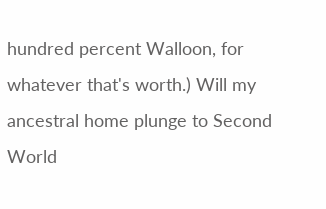hundred percent Walloon, for whatever that's worth.) Will my ancestral home plunge to Second World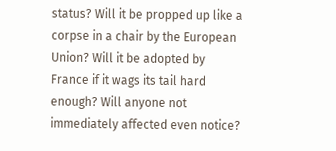status? Will it be propped up like a corpse in a chair by the European Union? Will it be adopted by France if it wags its tail hard enough? Will anyone not immediately affected even notice?